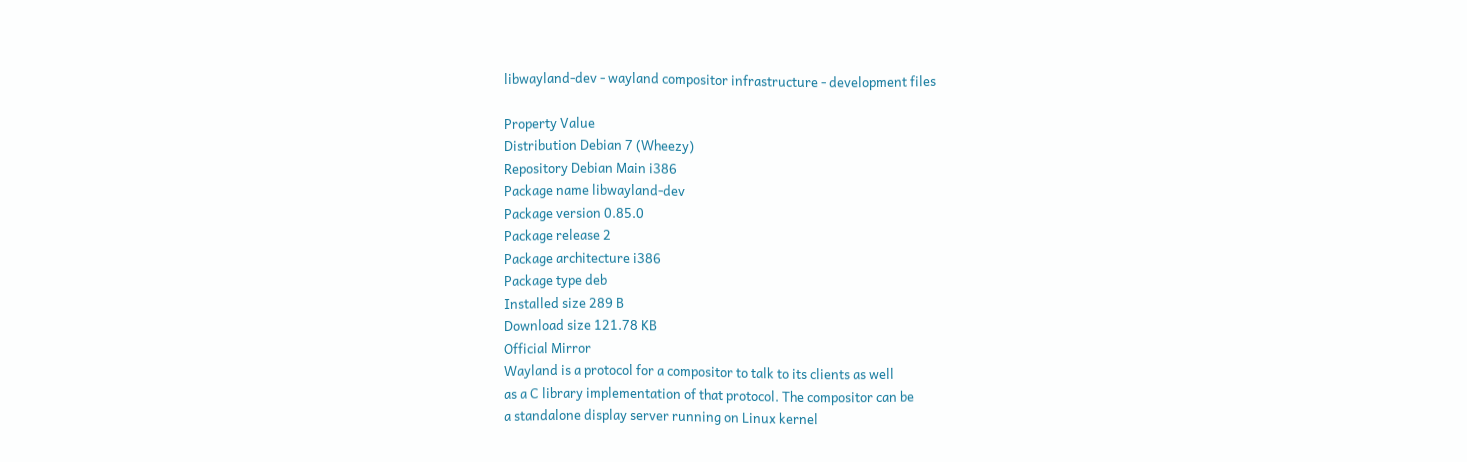libwayland-dev - wayland compositor infrastructure - development files

Property Value
Distribution Debian 7 (Wheezy)
Repository Debian Main i386
Package name libwayland-dev
Package version 0.85.0
Package release 2
Package architecture i386
Package type deb
Installed size 289 B
Download size 121.78 KB
Official Mirror
Wayland is a protocol for a compositor to talk to its clients as well
as a C library implementation of that protocol. The compositor can be
a standalone display server running on Linux kernel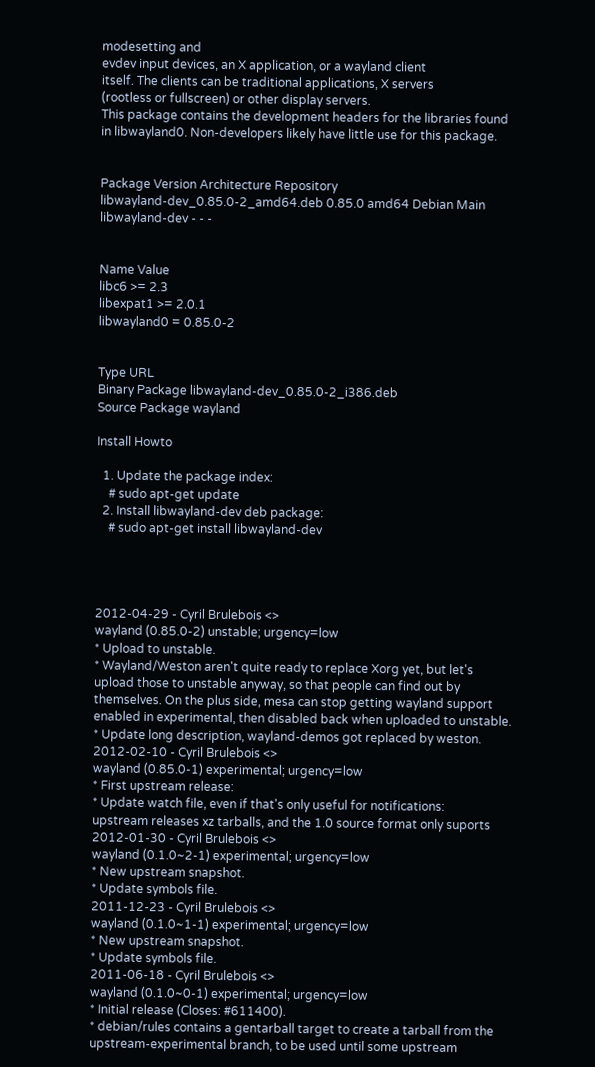modesetting and
evdev input devices, an X application, or a wayland client
itself. The clients can be traditional applications, X servers
(rootless or fullscreen) or other display servers.
This package contains the development headers for the libraries found
in libwayland0. Non-developers likely have little use for this package.


Package Version Architecture Repository
libwayland-dev_0.85.0-2_amd64.deb 0.85.0 amd64 Debian Main
libwayland-dev - - -


Name Value
libc6 >= 2.3
libexpat1 >= 2.0.1
libwayland0 = 0.85.0-2


Type URL
Binary Package libwayland-dev_0.85.0-2_i386.deb
Source Package wayland

Install Howto

  1. Update the package index:
    # sudo apt-get update
  2. Install libwayland-dev deb package:
    # sudo apt-get install libwayland-dev




2012-04-29 - Cyril Brulebois <>
wayland (0.85.0-2) unstable; urgency=low
* Upload to unstable.
* Wayland/Weston aren't quite ready to replace Xorg yet, but let's
upload those to unstable anyway, so that people can find out by
themselves. On the plus side, mesa can stop getting wayland support
enabled in experimental, then disabled back when uploaded to unstable.
* Update long description, wayland-demos got replaced by weston.
2012-02-10 - Cyril Brulebois <>
wayland (0.85.0-1) experimental; urgency=low
* First upstream release:
* Update watch file, even if that's only useful for notifications:
upstream releases xz tarballs, and the 1.0 source format only suports
2012-01-30 - Cyril Brulebois <>
wayland (0.1.0~2-1) experimental; urgency=low
* New upstream snapshot.
* Update symbols file.
2011-12-23 - Cyril Brulebois <>
wayland (0.1.0~1-1) experimental; urgency=low
* New upstream snapshot.
* Update symbols file.
2011-06-18 - Cyril Brulebois <>
wayland (0.1.0~0-1) experimental; urgency=low
* Initial release (Closes: #611400).
* debian/rules contains a gentarball target to create a tarball from the
upstream-experimental branch, to be used until some upstream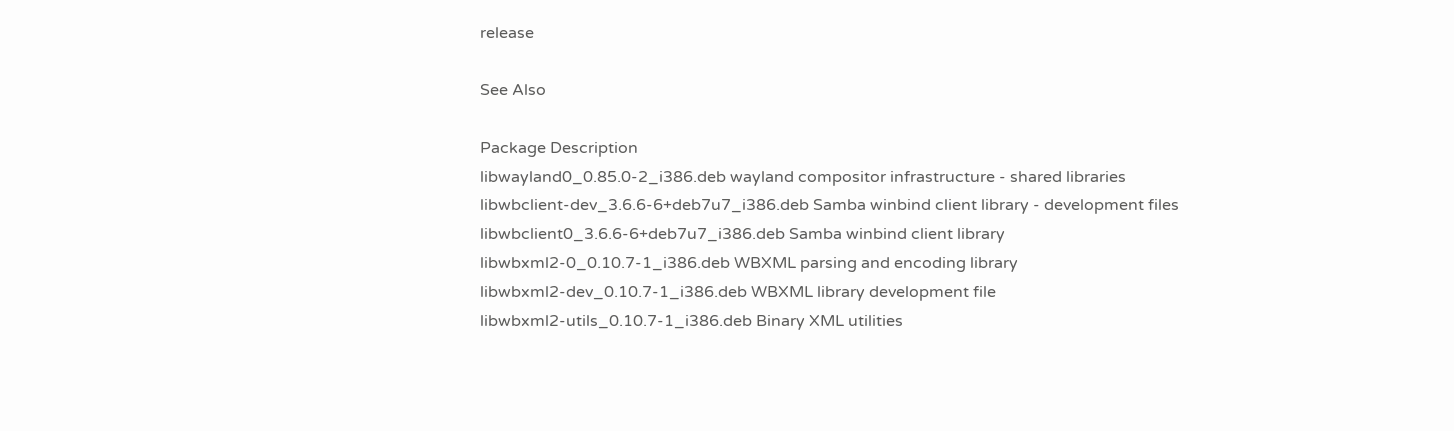release

See Also

Package Description
libwayland0_0.85.0-2_i386.deb wayland compositor infrastructure - shared libraries
libwbclient-dev_3.6.6-6+deb7u7_i386.deb Samba winbind client library - development files
libwbclient0_3.6.6-6+deb7u7_i386.deb Samba winbind client library
libwbxml2-0_0.10.7-1_i386.deb WBXML parsing and encoding library
libwbxml2-dev_0.10.7-1_i386.deb WBXML library development file
libwbxml2-utils_0.10.7-1_i386.deb Binary XML utilities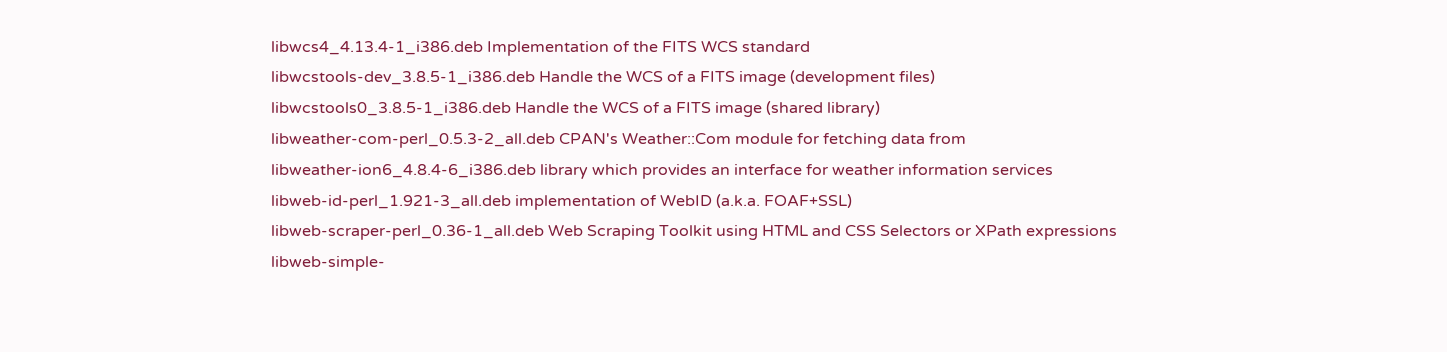libwcs4_4.13.4-1_i386.deb Implementation of the FITS WCS standard
libwcstools-dev_3.8.5-1_i386.deb Handle the WCS of a FITS image (development files)
libwcstools0_3.8.5-1_i386.deb Handle the WCS of a FITS image (shared library)
libweather-com-perl_0.5.3-2_all.deb CPAN's Weather::Com module for fetching data from
libweather-ion6_4.8.4-6_i386.deb library which provides an interface for weather information services
libweb-id-perl_1.921-3_all.deb implementation of WebID (a.k.a. FOAF+SSL)
libweb-scraper-perl_0.36-1_all.deb Web Scraping Toolkit using HTML and CSS Selectors or XPath expressions
libweb-simple-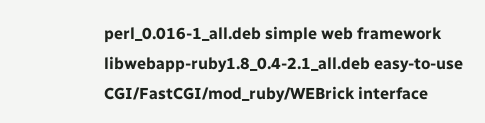perl_0.016-1_all.deb simple web framework
libwebapp-ruby1.8_0.4-2.1_all.deb easy-to-use CGI/FastCGI/mod_ruby/WEBrick interface